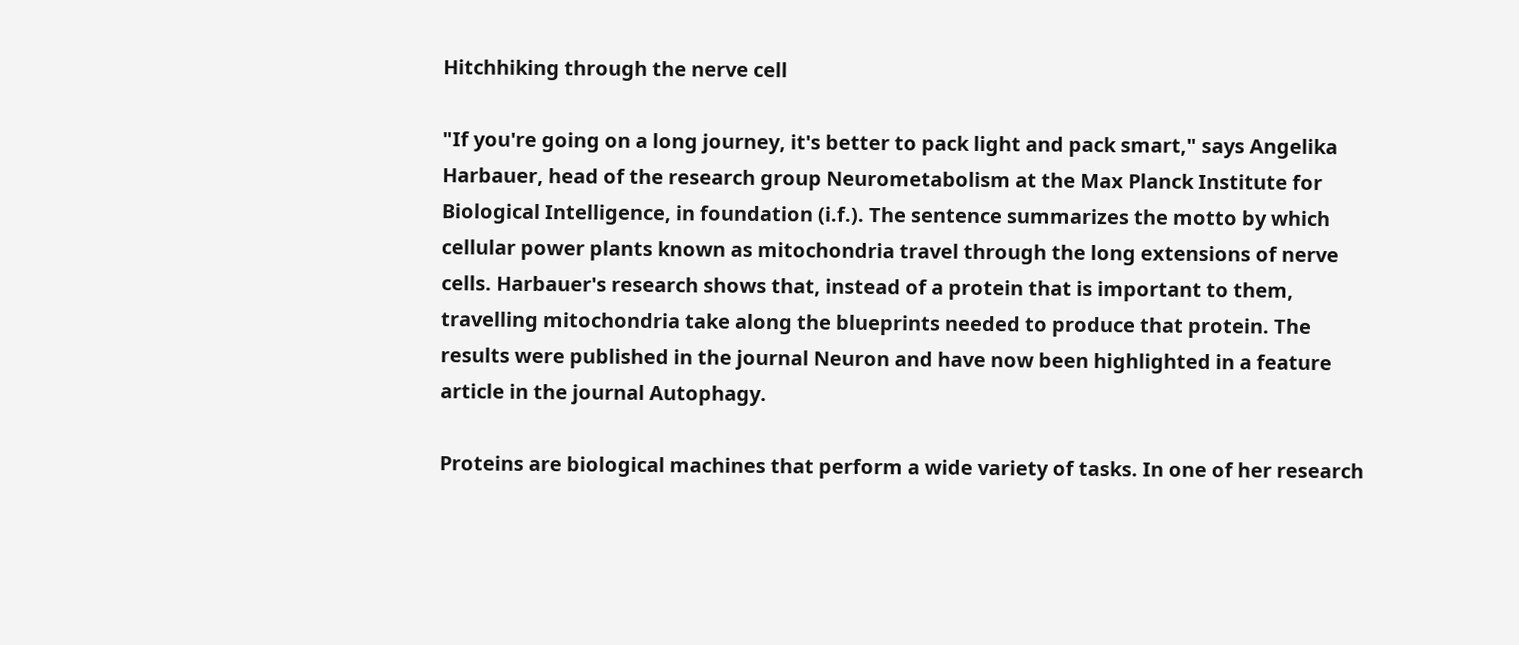Hitchhiking through the nerve cell

"If you're going on a long journey, it's better to pack light and pack smart," says Angelika Harbauer, head of the research group Neurometabolism at the Max Planck Institute for Biological Intelligence, in foundation (i.f.). The sentence summarizes the motto by which cellular power plants known as mitochondria travel through the long extensions of nerve cells. Harbauer's research shows that, instead of a protein that is important to them, travelling mitochondria take along the blueprints needed to produce that protein. The results were published in the journal Neuron and have now been highlighted in a feature article in the journal Autophagy.

Proteins are biological machines that perform a wide variety of tasks. In one of her research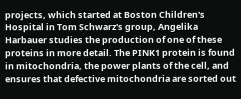projects, which started at Boston Children's Hospital in Tom Schwarz's group, Angelika Harbauer studies the production of one of these proteins in more detail. The PINK1 protein is found in mitochondria, the power plants of the cell, and ensures that defective mitochondria are sorted out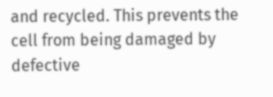and recycled. This prevents the cell from being damaged by defective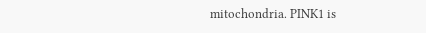mitochondria. PINK1 is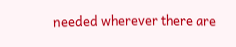needed wherever there are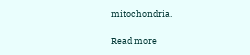mitochondria.

Read more